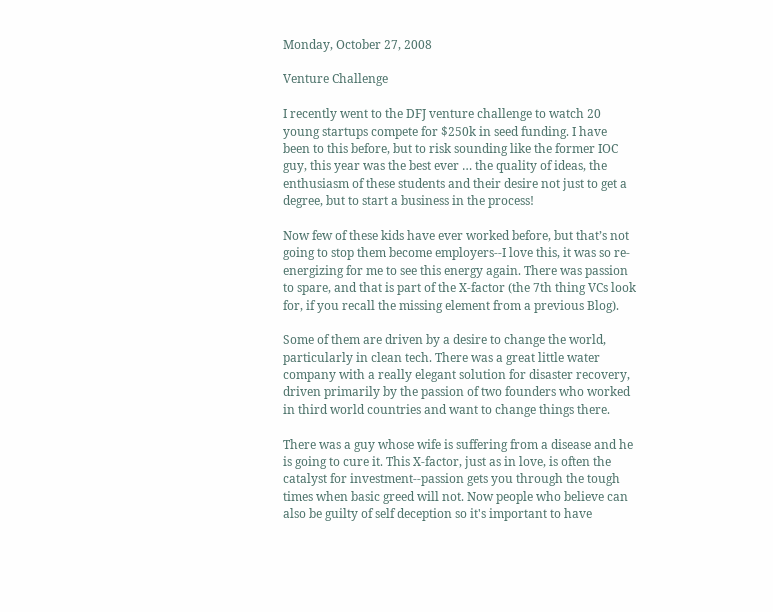Monday, October 27, 2008

Venture Challenge

I recently went to the DFJ venture challenge to watch 20 young startups compete for $250k in seed funding. I have been to this before, but to risk sounding like the former IOC guy, this year was the best ever … the quality of ideas, the enthusiasm of these students and their desire not just to get a degree, but to start a business in the process!

Now few of these kids have ever worked before, but that’s not going to stop them become employers--I love this, it was so re-energizing for me to see this energy again. There was passion to spare, and that is part of the X-factor (the 7th thing VCs look for, if you recall the missing element from a previous Blog).

Some of them are driven by a desire to change the world, particularly in clean tech. There was a great little water company with a really elegant solution for disaster recovery, driven primarily by the passion of two founders who worked in third world countries and want to change things there.

There was a guy whose wife is suffering from a disease and he is going to cure it. This X-factor, just as in love, is often the catalyst for investment--passion gets you through the tough times when basic greed will not. Now people who believe can also be guilty of self deception so it's important to have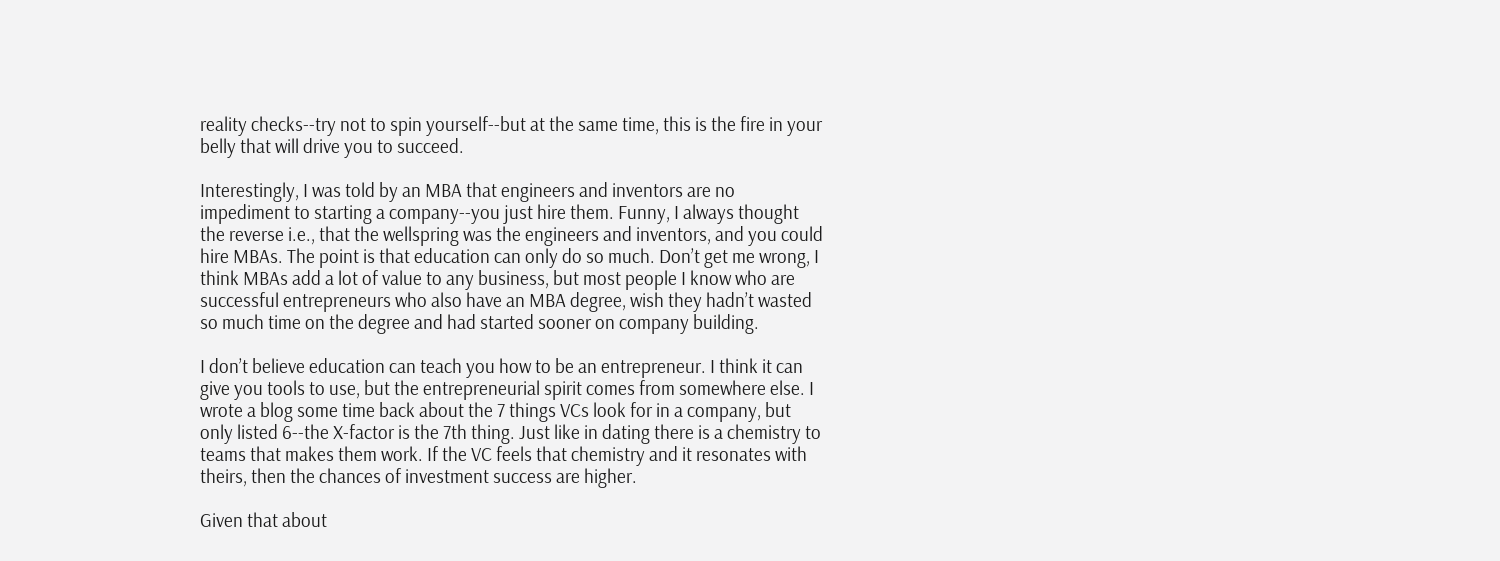reality checks--try not to spin yourself--but at the same time, this is the fire in your belly that will drive you to succeed.

Interestingly, I was told by an MBA that engineers and inventors are no impediment to starting a company--you just hire them. Funny, I always thought the reverse i.e., that the wellspring was the engineers and inventors, and you could hire MBAs. The point is that education can only do so much. Don’t get me wrong, I think MBAs add a lot of value to any business, but most people I know who are successful entrepreneurs who also have an MBA degree, wish they hadn’t wasted so much time on the degree and had started sooner on company building.

I don’t believe education can teach you how to be an entrepreneur. I think it can give you tools to use, but the entrepreneurial spirit comes from somewhere else. I wrote a blog some time back about the 7 things VCs look for in a company, but only listed 6--the X-factor is the 7th thing. Just like in dating there is a chemistry to teams that makes them work. If the VC feels that chemistry and it resonates with theirs, then the chances of investment success are higher.

Given that about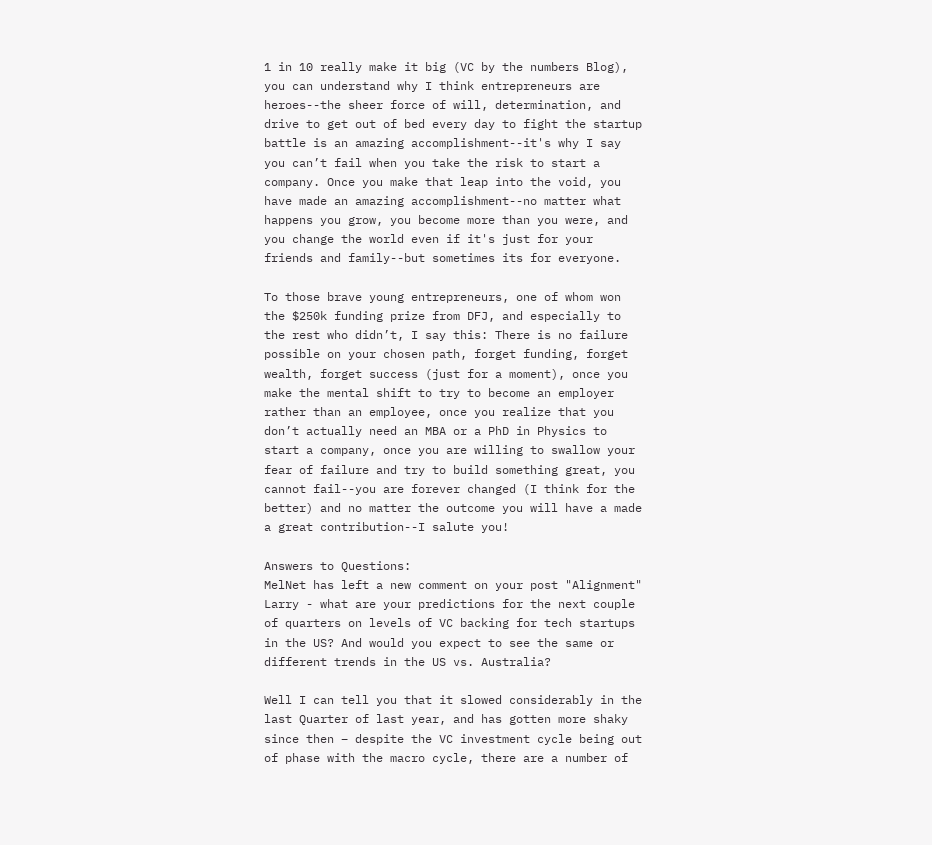1 in 10 really make it big (VC by the numbers Blog), you can understand why I think entrepreneurs are heroes--the sheer force of will, determination, and drive to get out of bed every day to fight the startup battle is an amazing accomplishment--it's why I say you can’t fail when you take the risk to start a company. Once you make that leap into the void, you have made an amazing accomplishment--no matter what happens you grow, you become more than you were, and you change the world even if it's just for your friends and family--but sometimes its for everyone.

To those brave young entrepreneurs, one of whom won the $250k funding prize from DFJ, and especially to the rest who didn’t, I say this: There is no failure possible on your chosen path, forget funding, forget wealth, forget success (just for a moment), once you make the mental shift to try to become an employer rather than an employee, once you realize that you don’t actually need an MBA or a PhD in Physics to start a company, once you are willing to swallow your fear of failure and try to build something great, you cannot fail--you are forever changed (I think for the better) and no matter the outcome you will have a made a great contribution--I salute you!

Answers to Questions:
MelNet has left a new comment on your post "Alignment"
Larry - what are your predictions for the next couple of quarters on levels of VC backing for tech startups in the US? And would you expect to see the same or different trends in the US vs. Australia?

Well I can tell you that it slowed considerably in the last Quarter of last year, and has gotten more shaky since then – despite the VC investment cycle being out of phase with the macro cycle, there are a number of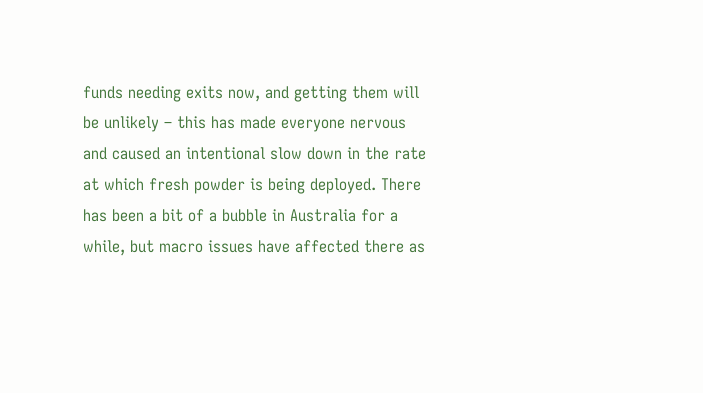funds needing exits now, and getting them will be unlikely – this has made everyone nervous and caused an intentional slow down in the rate at which fresh powder is being deployed. There has been a bit of a bubble in Australia for a while, but macro issues have affected there as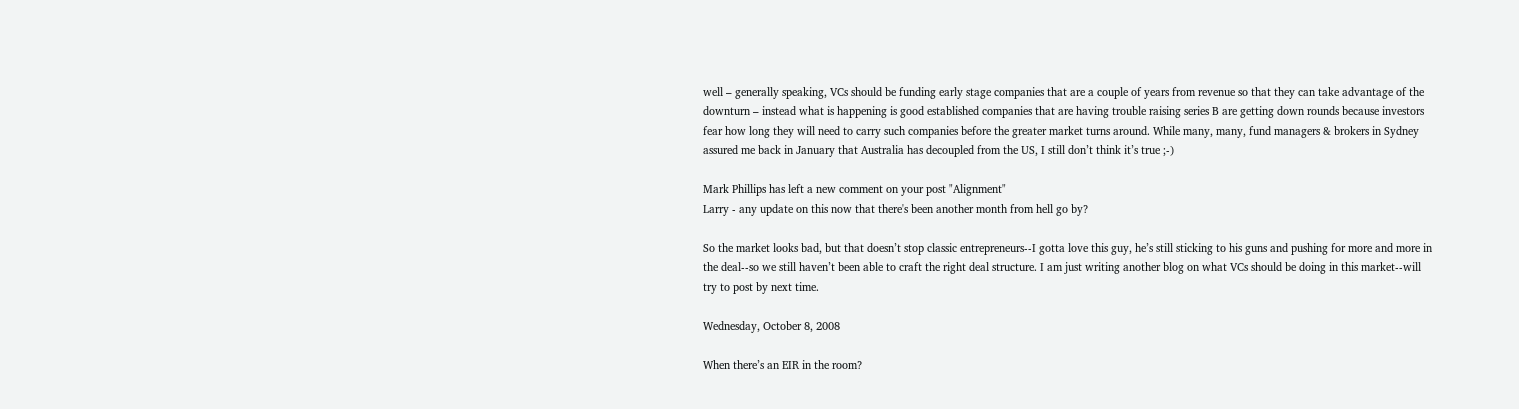well – generally speaking, VCs should be funding early stage companies that are a couple of years from revenue so that they can take advantage of the downturn – instead what is happening is good established companies that are having trouble raising series B are getting down rounds because investors fear how long they will need to carry such companies before the greater market turns around. While many, many, fund managers & brokers in Sydney assured me back in January that Australia has decoupled from the US, I still don’t think it’s true ;-)

Mark Phillips has left a new comment on your post "Alignment"
Larry - any update on this now that there's been another month from hell go by?

So the market looks bad, but that doesn’t stop classic entrepreneurs--I gotta love this guy, he’s still sticking to his guns and pushing for more and more in the deal--so we still haven’t been able to craft the right deal structure. I am just writing another blog on what VCs should be doing in this market--will try to post by next time.

Wednesday, October 8, 2008

When there’s an EIR in the room?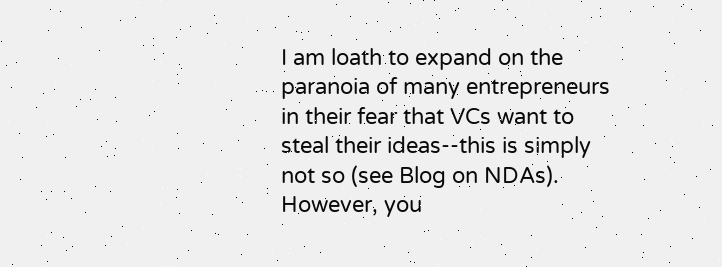I am loath to expand on the paranoia of many entrepreneurs in their fear that VCs want to steal their ideas--this is simply not so (see Blog on NDAs). However, you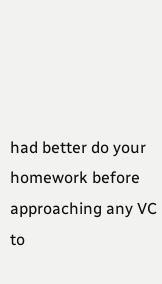had better do your homework before approaching any VC to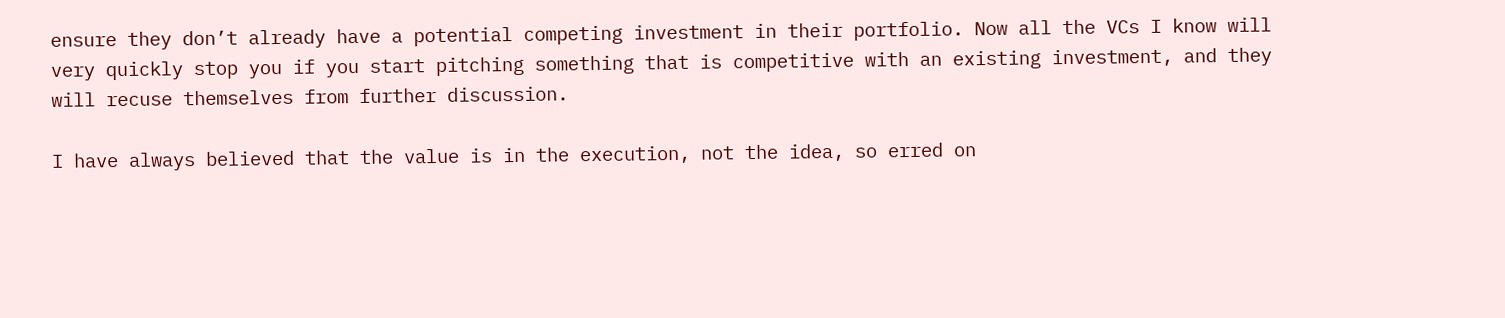ensure they don’t already have a potential competing investment in their portfolio. Now all the VCs I know will very quickly stop you if you start pitching something that is competitive with an existing investment, and they will recuse themselves from further discussion.

I have always believed that the value is in the execution, not the idea, so erred on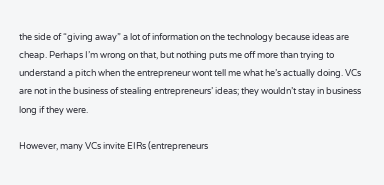the side of “giving away” a lot of information on the technology because ideas are cheap. Perhaps I’m wrong on that, but nothing puts me off more than trying to understand a pitch when the entrepreneur wont tell me what he’s actually doing. VCs are not in the business of stealing entrepreneurs’ ideas; they wouldn’t stay in business long if they were.

However, many VCs invite EIRs (entrepreneurs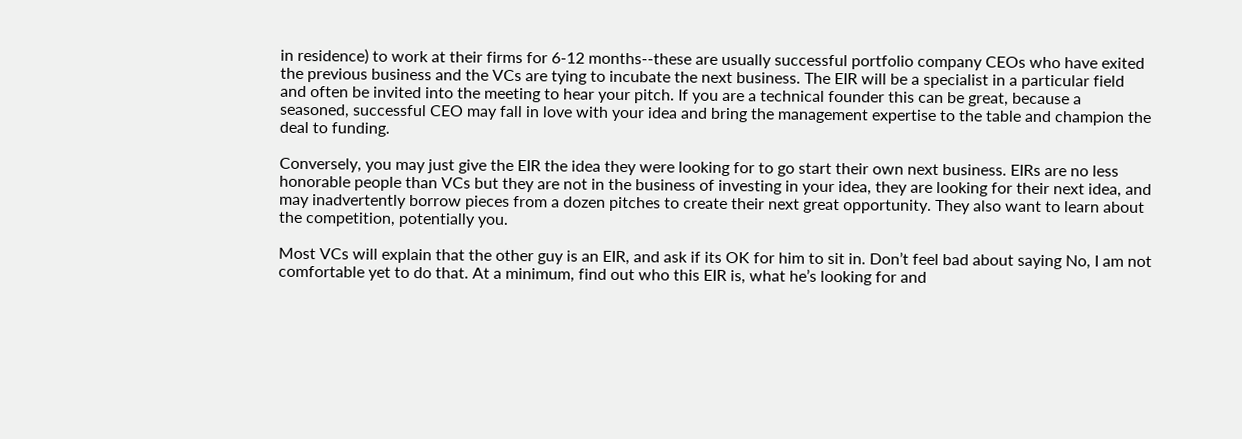in residence) to work at their firms for 6-12 months--these are usually successful portfolio company CEOs who have exited the previous business and the VCs are tying to incubate the next business. The EIR will be a specialist in a particular field and often be invited into the meeting to hear your pitch. If you are a technical founder this can be great, because a seasoned, successful CEO may fall in love with your idea and bring the management expertise to the table and champion the deal to funding.

Conversely, you may just give the EIR the idea they were looking for to go start their own next business. EIRs are no less honorable people than VCs but they are not in the business of investing in your idea, they are looking for their next idea, and may inadvertently borrow pieces from a dozen pitches to create their next great opportunity. They also want to learn about the competition, potentially you.

Most VCs will explain that the other guy is an EIR, and ask if its OK for him to sit in. Don’t feel bad about saying No, I am not comfortable yet to do that. At a minimum, find out who this EIR is, what he’s looking for and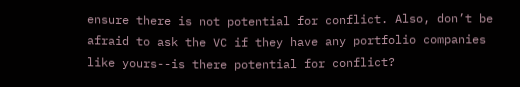ensure there is not potential for conflict. Also, don’t be afraid to ask the VC if they have any portfolio companies like yours--is there potential for conflict?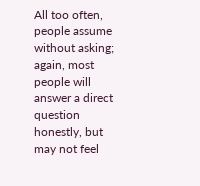All too often, people assume without asking; again, most people will answer a direct question honestly, but may not feel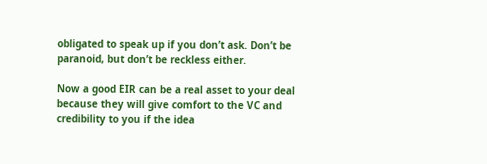obligated to speak up if you don’t ask. Don’t be paranoid, but don’t be reckless either.

Now a good EIR can be a real asset to your deal because they will give comfort to the VC and credibility to you if the idea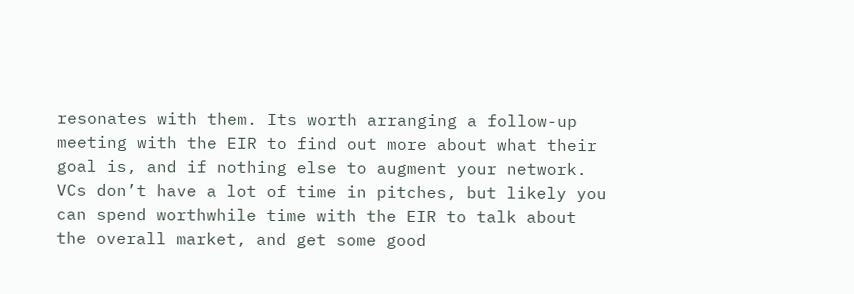resonates with them. Its worth arranging a follow-up meeting with the EIR to find out more about what their goal is, and if nothing else to augment your network. VCs don’t have a lot of time in pitches, but likely you can spend worthwhile time with the EIR to talk about the overall market, and get some good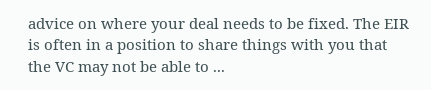advice on where your deal needs to be fixed. The EIR is often in a position to share things with you that the VC may not be able to ...